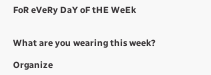FoR eVeRy DaY oF tHE WeEk


What are you wearing this week?

Organize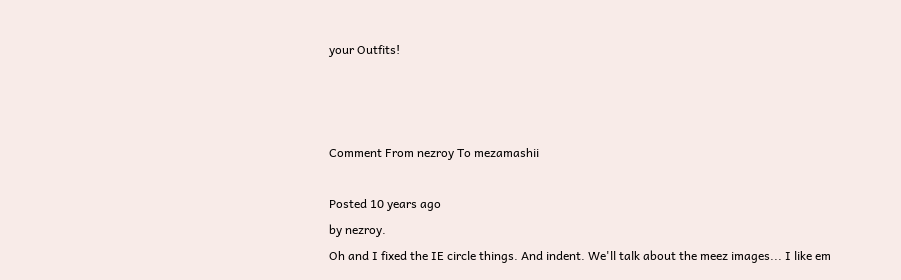your Outfits!



Comment From nezroy To mezamashii

Posted 10 years ago
by nezroy.
Oh and I fixed the IE circle things. And indent. We'll talk about the meez images... I like em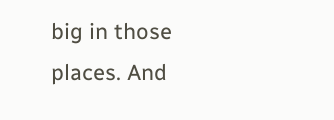big in those places. And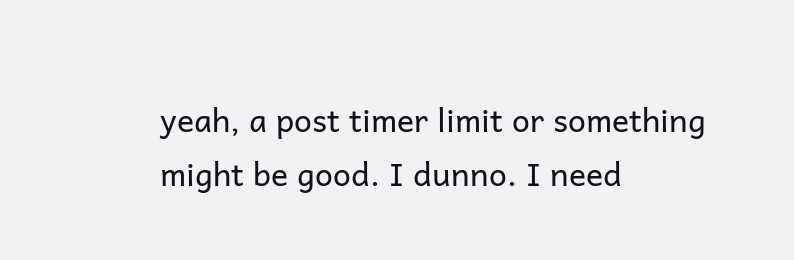yeah, a post timer limit or something might be good. I dunno. I need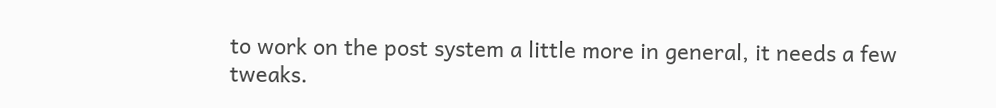to work on the post system a little more in general, it needs a few tweaks.